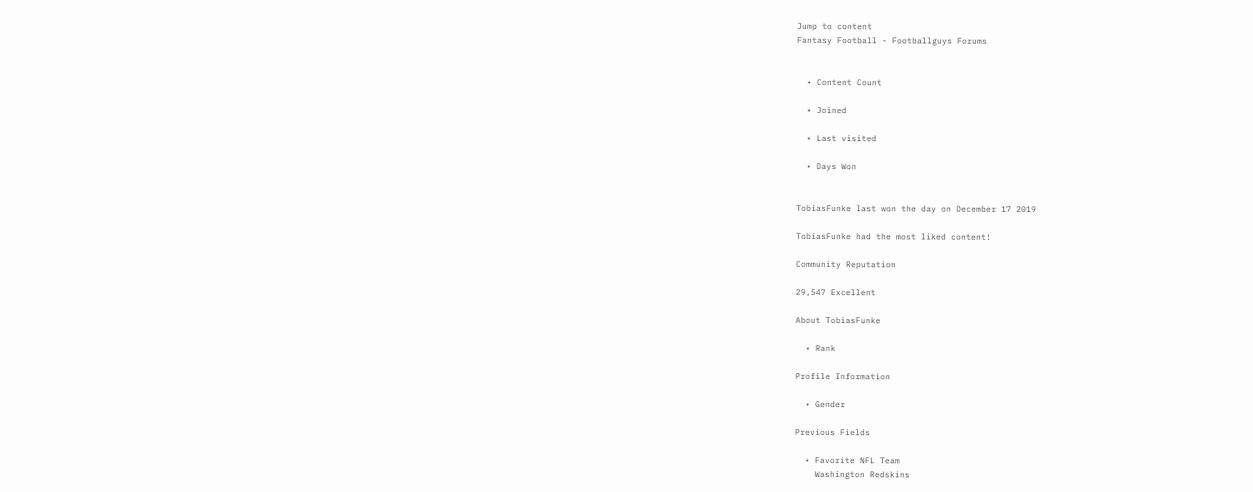Jump to content
Fantasy Football - Footballguys Forums


  • Content Count

  • Joined

  • Last visited

  • Days Won


TobiasFunke last won the day on December 17 2019

TobiasFunke had the most liked content!

Community Reputation

29,547 Excellent

About TobiasFunke

  • Rank

Profile Information

  • Gender

Previous Fields

  • Favorite NFL Team
    Washington Redskins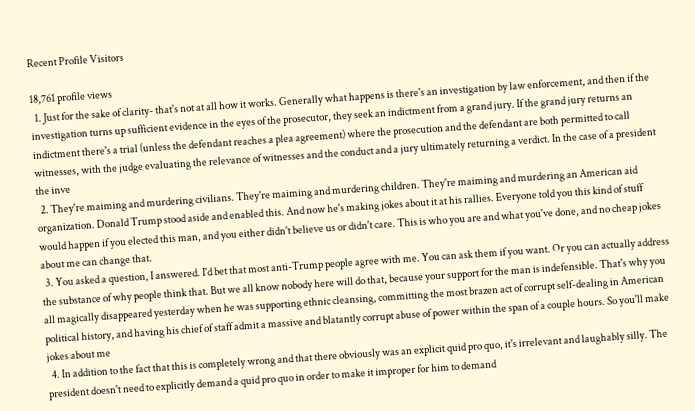Recent Profile Visitors

18,761 profile views
  1. Just for the sake of clarity- that's not at all how it works. Generally what happens is there's an investigation by law enforcement, and then if the investigation turns up sufficient evidence in the eyes of the prosecutor, they seek an indictment from a grand jury. If the grand jury returns an indictment there's a trial (unless the defendant reaches a plea agreement) where the prosecution and the defendant are both permitted to call witnesses, with the judge evaluating the relevance of witnesses and the conduct and a jury ultimately returning a verdict. In the case of a president the inve
  2. They're maiming and murdering civilians. They're maiming and murdering children. They're maiming and murdering an American aid organization. Donald Trump stood aside and enabled this. And now he's making jokes about it at his rallies. Everyone told you this kind of stuff would happen if you elected this man, and you either didn't believe us or didn't care. This is who you are and what you've done, and no cheap jokes about me can change that.
  3. You asked a question, I answered. I'd bet that most anti-Trump people agree with me. You can ask them if you want. Or you can actually address the substance of why people think that. But we all know nobody here will do that, because your support for the man is indefensible. That's why you all magically disappeared yesterday when he was supporting ethnic cleansing, committing the most brazen act of corrupt self-dealing in American political history, and having his chief of staff admit a massive and blatantly corrupt abuse of power within the span of a couple hours. So you'll make jokes about me
  4. In addition to the fact that this is completely wrong and that there obviously was an explicit quid pro quo, it's irrelevant and laughably silly. The president doesn't need to explicitly demand a quid pro quo in order to make it improper for him to demand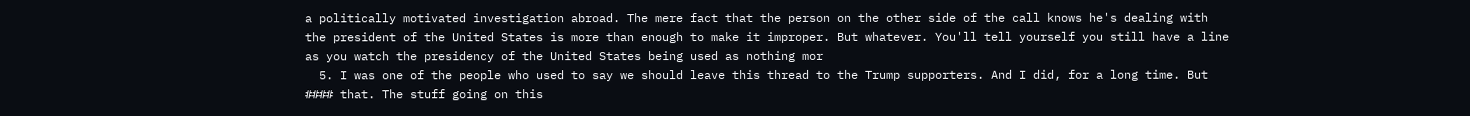a politically motivated investigation abroad. The mere fact that the person on the other side of the call knows he's dealing with the president of the United States is more than enough to make it improper. But whatever. You'll tell yourself you still have a line as you watch the presidency of the United States being used as nothing mor
  5. I was one of the people who used to say we should leave this thread to the Trump supporters. And I did, for a long time. But #### that. The stuff going on this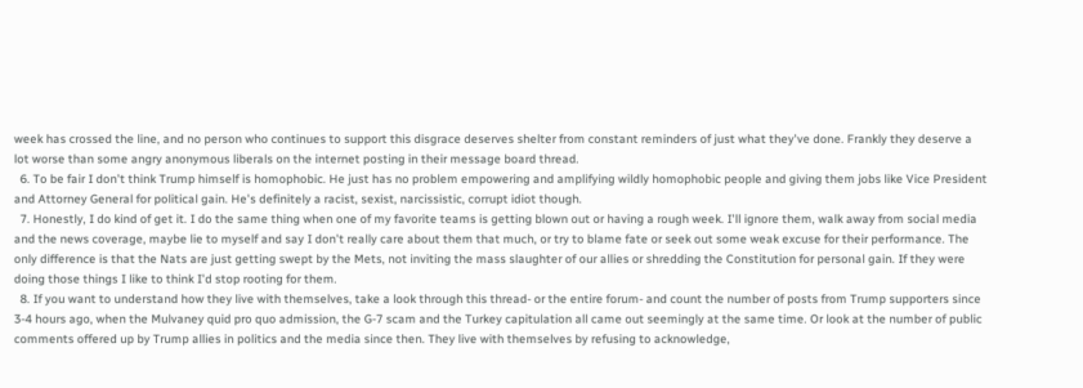week has crossed the line, and no person who continues to support this disgrace deserves shelter from constant reminders of just what they've done. Frankly they deserve a lot worse than some angry anonymous liberals on the internet posting in their message board thread.
  6. To be fair I don't think Trump himself is homophobic. He just has no problem empowering and amplifying wildly homophobic people and giving them jobs like Vice President and Attorney General for political gain. He's definitely a racist, sexist, narcissistic, corrupt idiot though.
  7. Honestly, I do kind of get it. I do the same thing when one of my favorite teams is getting blown out or having a rough week. I'll ignore them, walk away from social media and the news coverage, maybe lie to myself and say I don't really care about them that much, or try to blame fate or seek out some weak excuse for their performance. The only difference is that the Nats are just getting swept by the Mets, not inviting the mass slaughter of our allies or shredding the Constitution for personal gain. If they were doing those things I like to think I'd stop rooting for them.
  8. If you want to understand how they live with themselves, take a look through this thread- or the entire forum- and count the number of posts from Trump supporters since 3-4 hours ago, when the Mulvaney quid pro quo admission, the G-7 scam and the Turkey capitulation all came out seemingly at the same time. Or look at the number of public comments offered up by Trump allies in politics and the media since then. They live with themselves by refusing to acknowledge,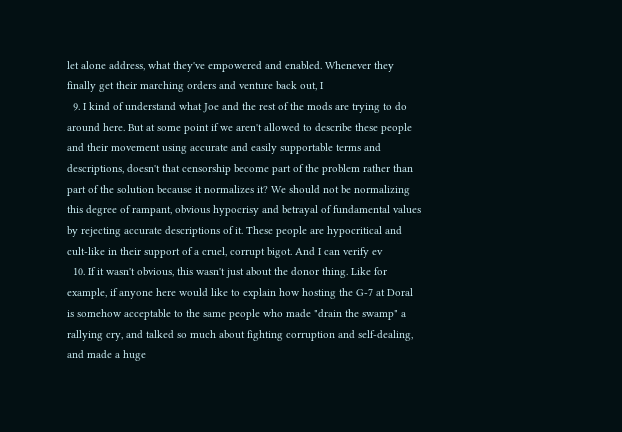let alone address, what they've empowered and enabled. Whenever they finally get their marching orders and venture back out, I
  9. I kind of understand what Joe and the rest of the mods are trying to do around here. But at some point if we aren't allowed to describe these people and their movement using accurate and easily supportable terms and descriptions, doesn't that censorship become part of the problem rather than part of the solution because it normalizes it? We should not be normalizing this degree of rampant, obvious hypocrisy and betrayal of fundamental values by rejecting accurate descriptions of it. These people are hypocritical and cult-like in their support of a cruel, corrupt bigot. And I can verify ev
  10. If it wasn't obvious, this wasn't just about the donor thing. Like for example, if anyone here would like to explain how hosting the G-7 at Doral is somehow acceptable to the same people who made "drain the swamp" a rallying cry, and talked so much about fighting corruption and self-dealing, and made a huge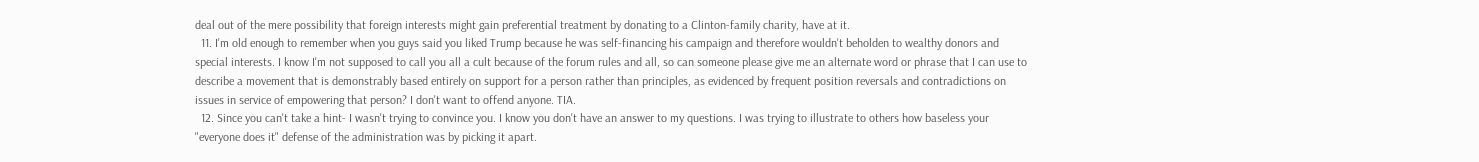deal out of the mere possibility that foreign interests might gain preferential treatment by donating to a Clinton-family charity, have at it.
  11. I'm old enough to remember when you guys said you liked Trump because he was self-financing his campaign and therefore wouldn't beholden to wealthy donors and special interests. I know I'm not supposed to call you all a cult because of the forum rules and all, so can someone please give me an alternate word or phrase that I can use to describe a movement that is demonstrably based entirely on support for a person rather than principles, as evidenced by frequent position reversals and contradictions on issues in service of empowering that person? I don't want to offend anyone. TIA.
  12. Since you can't take a hint- I wasn't trying to convince you. I know you don't have an answer to my questions. I was trying to illustrate to others how baseless your "everyone does it" defense of the administration was by picking it apart.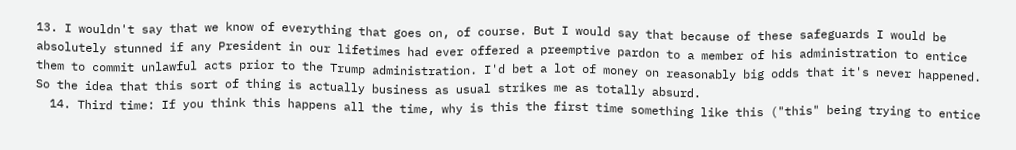13. I wouldn't say that we know of everything that goes on, of course. But I would say that because of these safeguards I would be absolutely stunned if any President in our lifetimes had ever offered a preemptive pardon to a member of his administration to entice them to commit unlawful acts prior to the Trump administration. I'd bet a lot of money on reasonably big odds that it's never happened. So the idea that this sort of thing is actually business as usual strikes me as totally absurd.
  14. Third time: If you think this happens all the time, why is this the first time something like this ("this" being trying to entice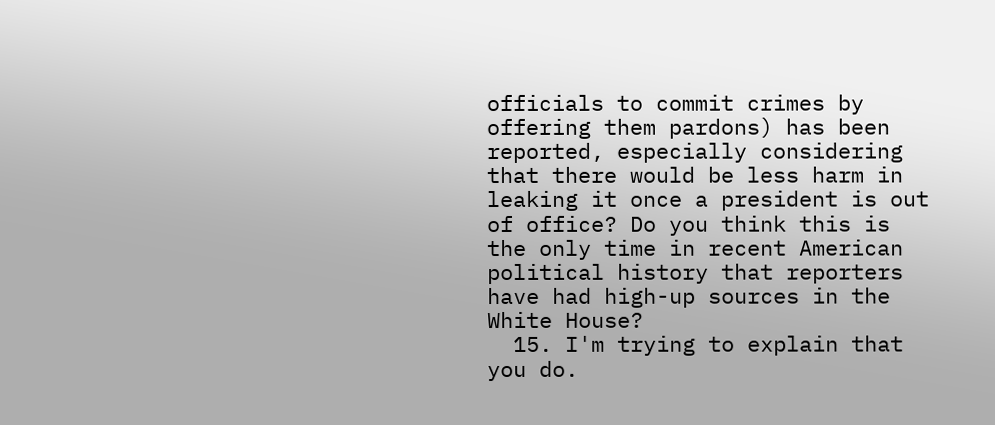officials to commit crimes by offering them pardons) has been reported, especially considering that there would be less harm in leaking it once a president is out of office? Do you think this is the only time in recent American political history that reporters have had high-up sources in the White House?
  15. I'm trying to explain that you do.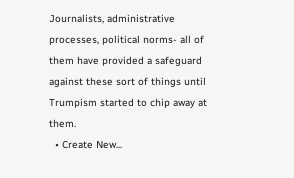Journalists, administrative processes, political norms- all of them have provided a safeguard against these sort of things until Trumpism started to chip away at them.
  • Create New...